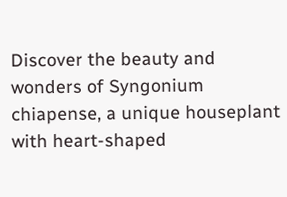Discover the beauty and wonders of Syngonium chiapense, a unique houseplant with heart-shaped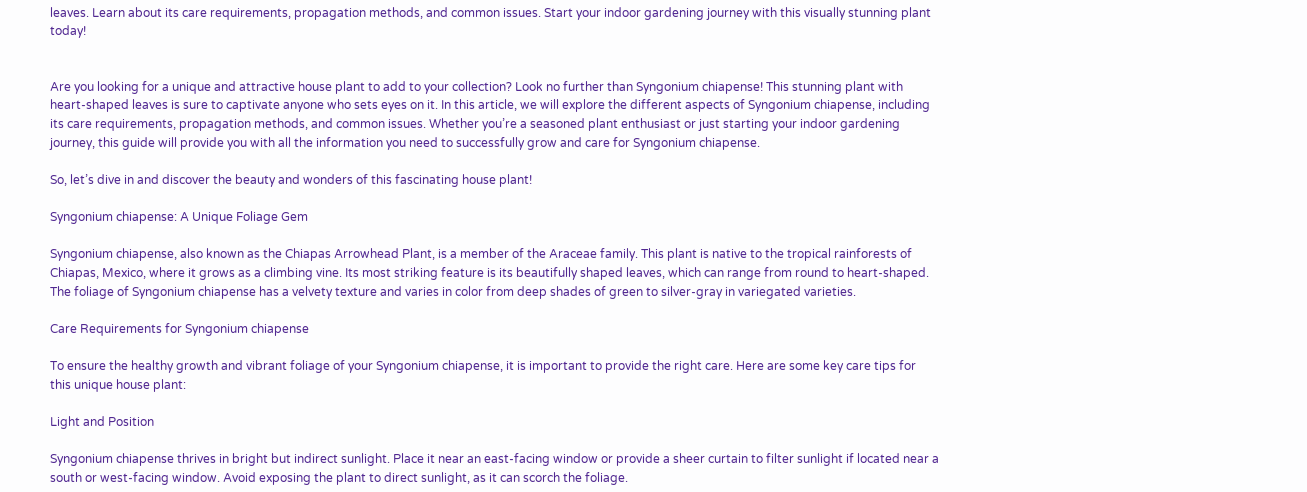leaves. Learn about its care requirements, propagation methods, and common issues. Start your indoor gardening journey with this visually stunning plant today!


Are you looking for a unique and attractive house plant to add to your collection? Look no further than Syngonium chiapense! This stunning plant with heart-shaped leaves is sure to captivate anyone who sets eyes on it. In this article, we will explore the different aspects of Syngonium chiapense, including its care requirements, propagation methods, and common issues. Whether you’re a seasoned plant enthusiast or just starting your indoor gardening journey, this guide will provide you with all the information you need to successfully grow and care for Syngonium chiapense.

So, let’s dive in and discover the beauty and wonders of this fascinating house plant!

Syngonium chiapense: A Unique Foliage Gem

Syngonium chiapense, also known as the Chiapas Arrowhead Plant, is a member of the Araceae family. This plant is native to the tropical rainforests of Chiapas, Mexico, where it grows as a climbing vine. Its most striking feature is its beautifully shaped leaves, which can range from round to heart-shaped. The foliage of Syngonium chiapense has a velvety texture and varies in color from deep shades of green to silver-gray in variegated varieties.

Care Requirements for Syngonium chiapense

To ensure the healthy growth and vibrant foliage of your Syngonium chiapense, it is important to provide the right care. Here are some key care tips for this unique house plant:

Light and Position

Syngonium chiapense thrives in bright but indirect sunlight. Place it near an east-facing window or provide a sheer curtain to filter sunlight if located near a south or west-facing window. Avoid exposing the plant to direct sunlight, as it can scorch the foliage.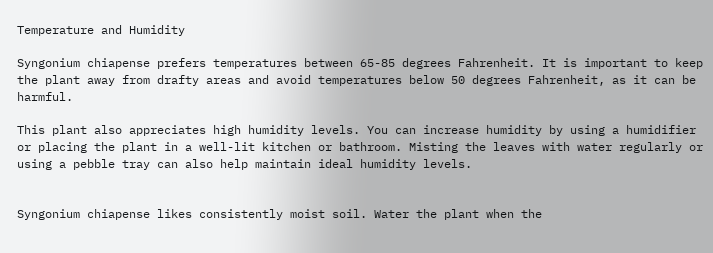Temperature and Humidity

Syngonium chiapense prefers temperatures between 65-85 degrees Fahrenheit. It is important to keep the plant away from drafty areas and avoid temperatures below 50 degrees Fahrenheit, as it can be harmful.

This plant also appreciates high humidity levels. You can increase humidity by using a humidifier or placing the plant in a well-lit kitchen or bathroom. Misting the leaves with water regularly or using a pebble tray can also help maintain ideal humidity levels.


Syngonium chiapense likes consistently moist soil. Water the plant when the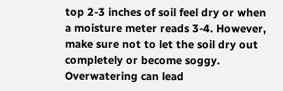top 2-3 inches of soil feel dry or when a moisture meter reads 3-4. However, make sure not to let the soil dry out completely or become soggy. Overwatering can lead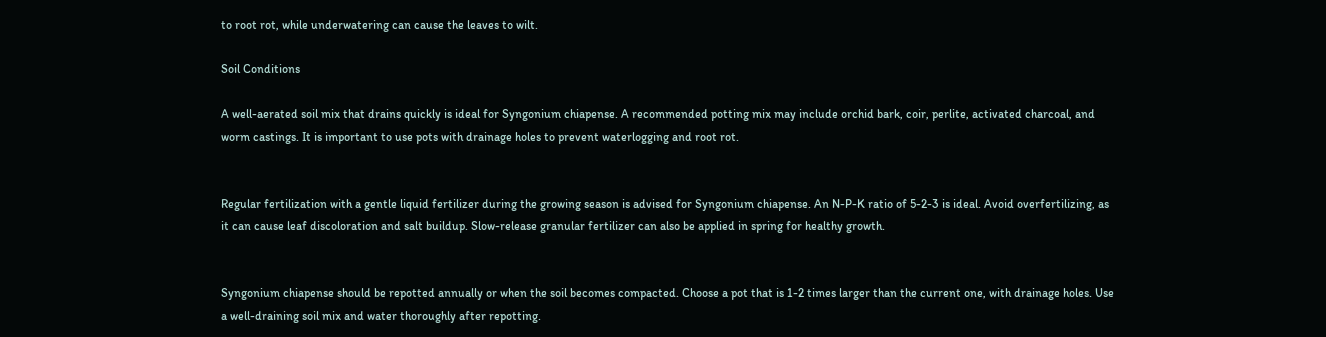to root rot, while underwatering can cause the leaves to wilt.

Soil Conditions

A well-aerated soil mix that drains quickly is ideal for Syngonium chiapense. A recommended potting mix may include orchid bark, coir, perlite, activated charcoal, and worm castings. It is important to use pots with drainage holes to prevent waterlogging and root rot.


Regular fertilization with a gentle liquid fertilizer during the growing season is advised for Syngonium chiapense. An N-P-K ratio of 5-2-3 is ideal. Avoid overfertilizing, as it can cause leaf discoloration and salt buildup. Slow-release granular fertilizer can also be applied in spring for healthy growth.


Syngonium chiapense should be repotted annually or when the soil becomes compacted. Choose a pot that is 1-2 times larger than the current one, with drainage holes. Use a well-draining soil mix and water thoroughly after repotting.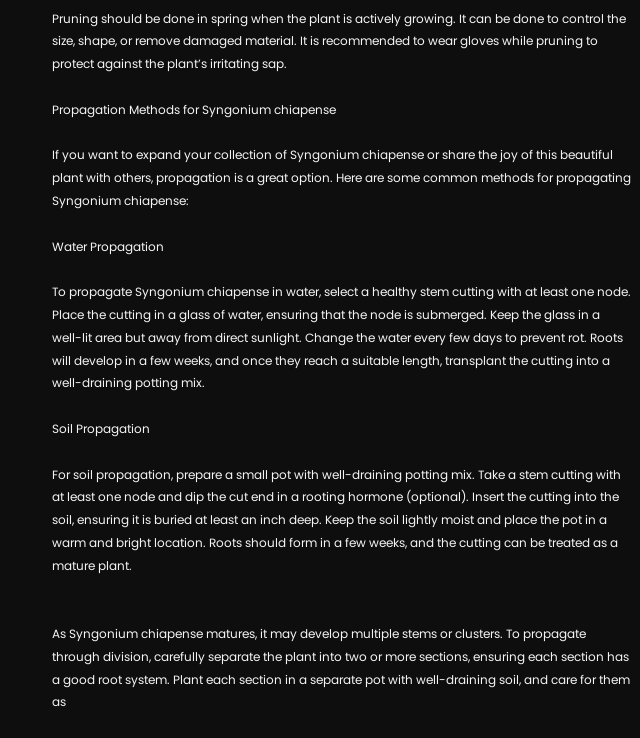Pruning should be done in spring when the plant is actively growing. It can be done to control the size, shape, or remove damaged material. It is recommended to wear gloves while pruning to protect against the plant’s irritating sap.

Propagation Methods for Syngonium chiapense

If you want to expand your collection of Syngonium chiapense or share the joy of this beautiful plant with others, propagation is a great option. Here are some common methods for propagating Syngonium chiapense:

Water Propagation

To propagate Syngonium chiapense in water, select a healthy stem cutting with at least one node. Place the cutting in a glass of water, ensuring that the node is submerged. Keep the glass in a well-lit area but away from direct sunlight. Change the water every few days to prevent rot. Roots will develop in a few weeks, and once they reach a suitable length, transplant the cutting into a well-draining potting mix.

Soil Propagation

For soil propagation, prepare a small pot with well-draining potting mix. Take a stem cutting with at least one node and dip the cut end in a rooting hormone (optional). Insert the cutting into the soil, ensuring it is buried at least an inch deep. Keep the soil lightly moist and place the pot in a warm and bright location. Roots should form in a few weeks, and the cutting can be treated as a mature plant.


As Syngonium chiapense matures, it may develop multiple stems or clusters. To propagate through division, carefully separate the plant into two or more sections, ensuring each section has a good root system. Plant each section in a separate pot with well-draining soil, and care for them as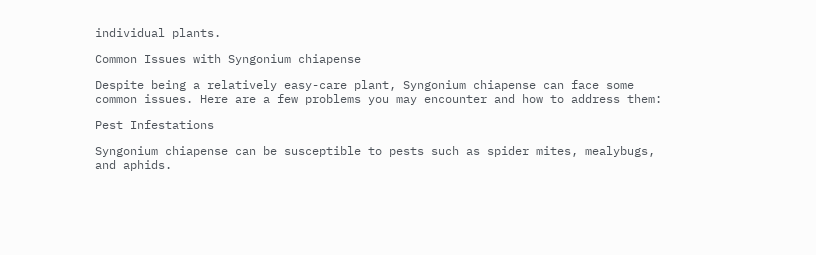individual plants.

Common Issues with Syngonium chiapense

Despite being a relatively easy-care plant, Syngonium chiapense can face some common issues. Here are a few problems you may encounter and how to address them:

Pest Infestations

Syngonium chiapense can be susceptible to pests such as spider mites, mealybugs, and aphids.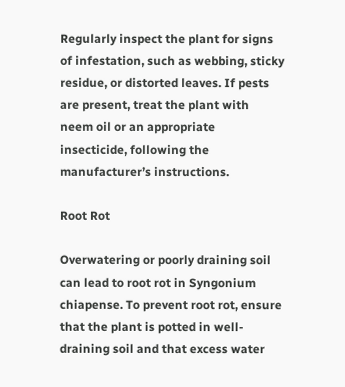Regularly inspect the plant for signs of infestation, such as webbing, sticky residue, or distorted leaves. If pests are present, treat the plant with neem oil or an appropriate insecticide, following the manufacturer’s instructions.

Root Rot

Overwatering or poorly draining soil can lead to root rot in Syngonium chiapense. To prevent root rot, ensure that the plant is potted in well-draining soil and that excess water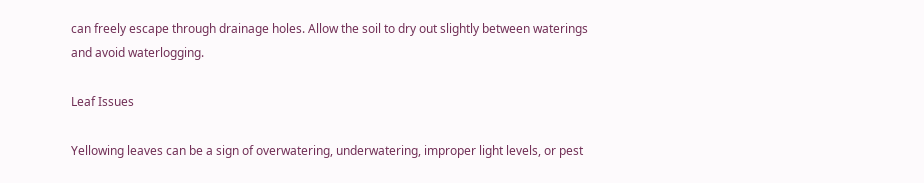can freely escape through drainage holes. Allow the soil to dry out slightly between waterings and avoid waterlogging.

Leaf Issues

Yellowing leaves can be a sign of overwatering, underwatering, improper light levels, or pest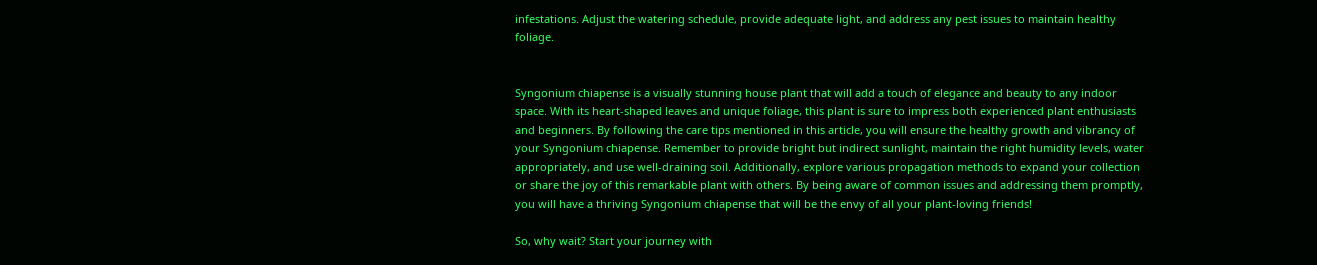infestations. Adjust the watering schedule, provide adequate light, and address any pest issues to maintain healthy foliage.


Syngonium chiapense is a visually stunning house plant that will add a touch of elegance and beauty to any indoor space. With its heart-shaped leaves and unique foliage, this plant is sure to impress both experienced plant enthusiasts and beginners. By following the care tips mentioned in this article, you will ensure the healthy growth and vibrancy of your Syngonium chiapense. Remember to provide bright but indirect sunlight, maintain the right humidity levels, water appropriately, and use well-draining soil. Additionally, explore various propagation methods to expand your collection or share the joy of this remarkable plant with others. By being aware of common issues and addressing them promptly, you will have a thriving Syngonium chiapense that will be the envy of all your plant-loving friends!

So, why wait? Start your journey with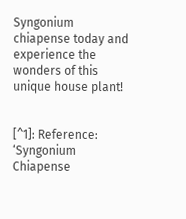Syngonium chiapense today and experience the wonders of this unique house plant!


[^1]: Reference: ‘Syngonium Chiapense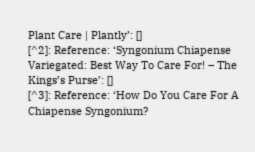Plant Care | Plantly’: []
[^2]: Reference: ‘Syngonium Chiapense Variegated: Best Way To Care For! – The Kings’s Purse’: []
[^3]: Reference: ‘How Do You Care For A Chiapense Syngonium?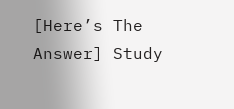[Here’s The Answer] Study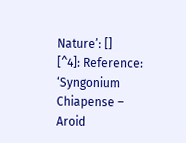Nature’: []
[^4]: Reference: ‘Syngonium Chiapense – Aroid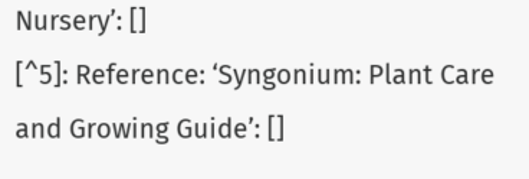Nursery’: []
[^5]: Reference: ‘Syngonium: Plant Care and Growing Guide’: []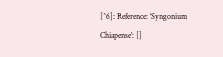[^6]: Reference: ‘Syngonium Chiapense’: []